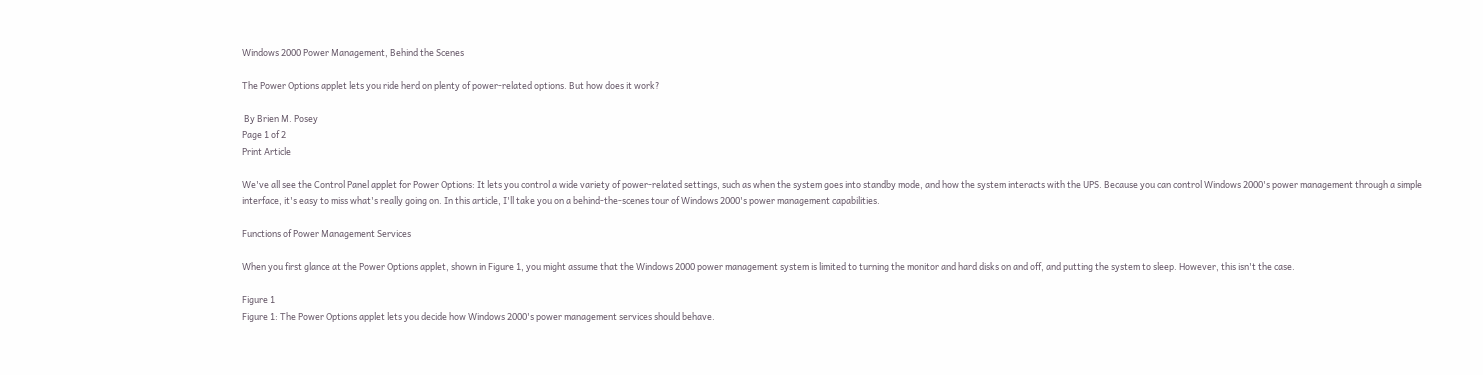Windows 2000 Power Management, Behind the Scenes

The Power Options applet lets you ride herd on plenty of power-related options. But how does it work?

 By Brien M. Posey
Page 1 of 2
Print Article

We've all see the Control Panel applet for Power Options: It lets you control a wide variety of power-related settings, such as when the system goes into standby mode, and how the system interacts with the UPS. Because you can control Windows 2000's power management through a simple interface, it's easy to miss what's really going on. In this article, I'll take you on a behind-the-scenes tour of Windows 2000's power management capabilities.

Functions of Power Management Services

When you first glance at the Power Options applet, shown in Figure 1, you might assume that the Windows 2000 power management system is limited to turning the monitor and hard disks on and off, and putting the system to sleep. However, this isn't the case.

Figure 1
Figure 1: The Power Options applet lets you decide how Windows 2000's power management services should behave.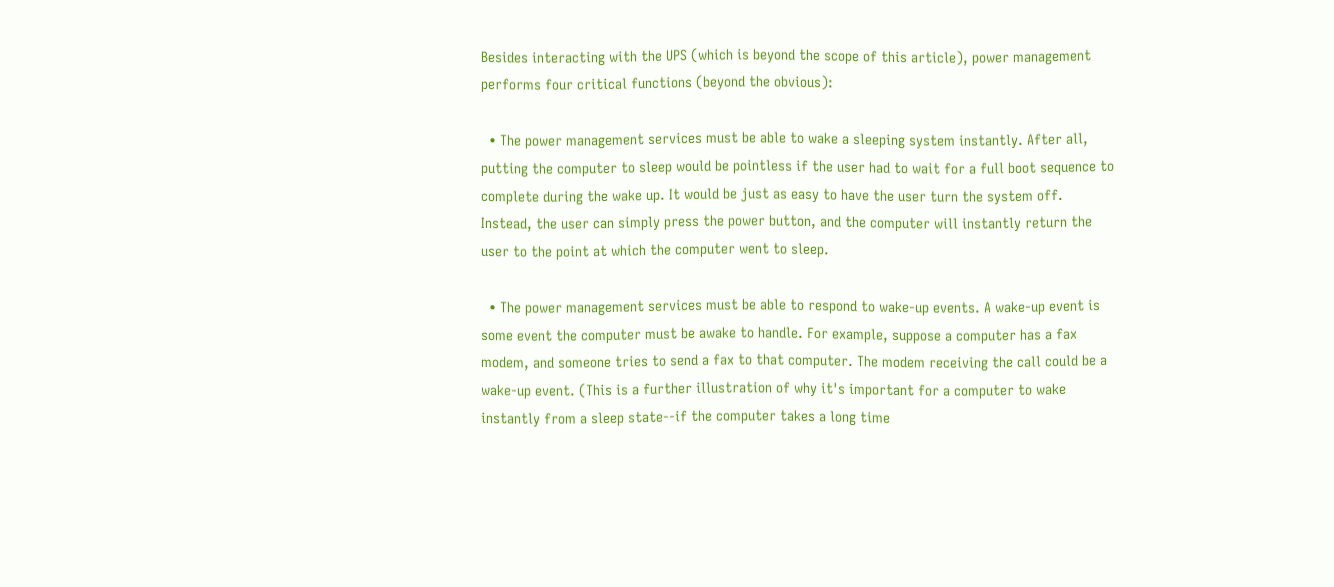Besides interacting with the UPS (which is beyond the scope of this article), power management performs four critical functions (beyond the obvious):

  • The power management services must be able to wake a sleeping system instantly. After all, putting the computer to sleep would be pointless if the user had to wait for a full boot sequence to complete during the wake up. It would be just as easy to have the user turn the system off. Instead, the user can simply press the power button, and the computer will instantly return the user to the point at which the computer went to sleep.

  • The power management services must be able to respond to wake-up events. A wake-up event is some event the computer must be awake to handle. For example, suppose a computer has a fax modem, and someone tries to send a fax to that computer. The modem receiving the call could be a wake-up event. (This is a further illustration of why it's important for a computer to wake instantly from a sleep state--if the computer takes a long time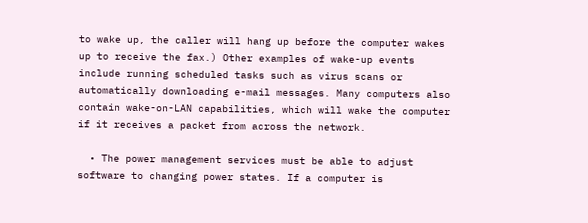to wake up, the caller will hang up before the computer wakes up to receive the fax.) Other examples of wake-up events include running scheduled tasks such as virus scans or automatically downloading e-mail messages. Many computers also contain wake-on-LAN capabilities, which will wake the computer if it receives a packet from across the network.

  • The power management services must be able to adjust software to changing power states. If a computer is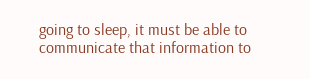going to sleep, it must be able to communicate that information to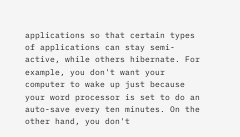applications so that certain types of applications can stay semi-active, while others hibernate. For example, you don't want your computer to wake up just because your word processor is set to do an auto-save every ten minutes. On the other hand, you don't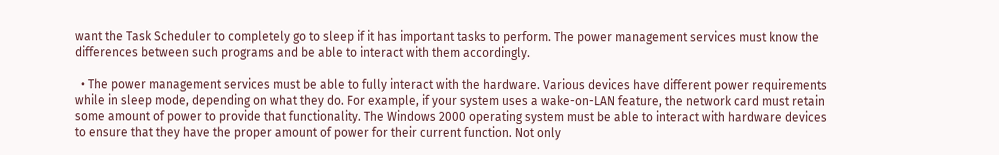want the Task Scheduler to completely go to sleep if it has important tasks to perform. The power management services must know the differences between such programs and be able to interact with them accordingly.

  • The power management services must be able to fully interact with the hardware. Various devices have different power requirements while in sleep mode, depending on what they do. For example, if your system uses a wake-on-LAN feature, the network card must retain some amount of power to provide that functionality. The Windows 2000 operating system must be able to interact with hardware devices to ensure that they have the proper amount of power for their current function. Not only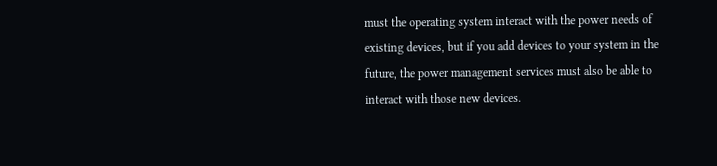must the operating system interact with the power needs of existing devices, but if you add devices to your system in the future, the power management services must also be able to interact with those new devices.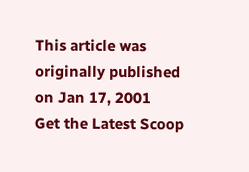This article was originally published on Jan 17, 2001
Get the Latest Scoop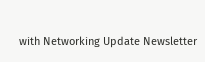with Networking Update Newsletter